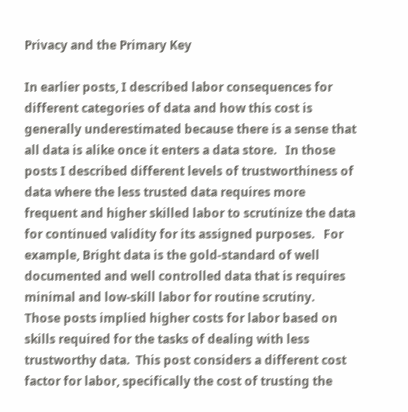Privacy and the Primary Key

In earlier posts, I described labor consequences for different categories of data and how this cost is generally underestimated because there is a sense that all data is alike once it enters a data store.   In those posts I described different levels of trustworthiness of data where the less trusted data requires more frequent and higher skilled labor to scrutinize the data for continued validity for its assigned purposes.   For example, Bright data is the gold-standard of well documented and well controlled data that is requires minimal and low-skill labor for routine scrutiny.    Those posts implied higher costs for labor based on skills required for the tasks of dealing with less trustworthy data.  This post considers a different cost factor for labor, specifically the cost of trusting the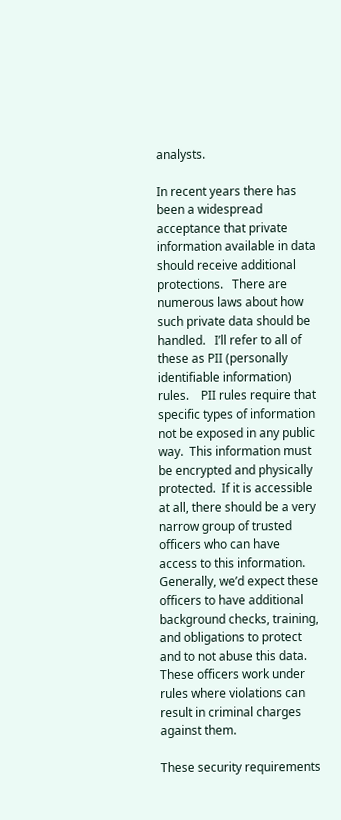analysts.

In recent years there has been a widespread acceptance that private information available in data should receive additional protections.   There are numerous laws about how such private data should be handled.   I’ll refer to all of these as PII (personally identifiable information) rules.    PII rules require that specific types of information not be exposed in any public way.  This information must be encrypted and physically protected.  If it is accessible at all, there should be a very narrow group of trusted officers who can have access to this information.   Generally, we’d expect these officers to have additional background checks, training, and obligations to protect and to not abuse this data.   These officers work under rules where violations can result in criminal charges against them.

These security requirements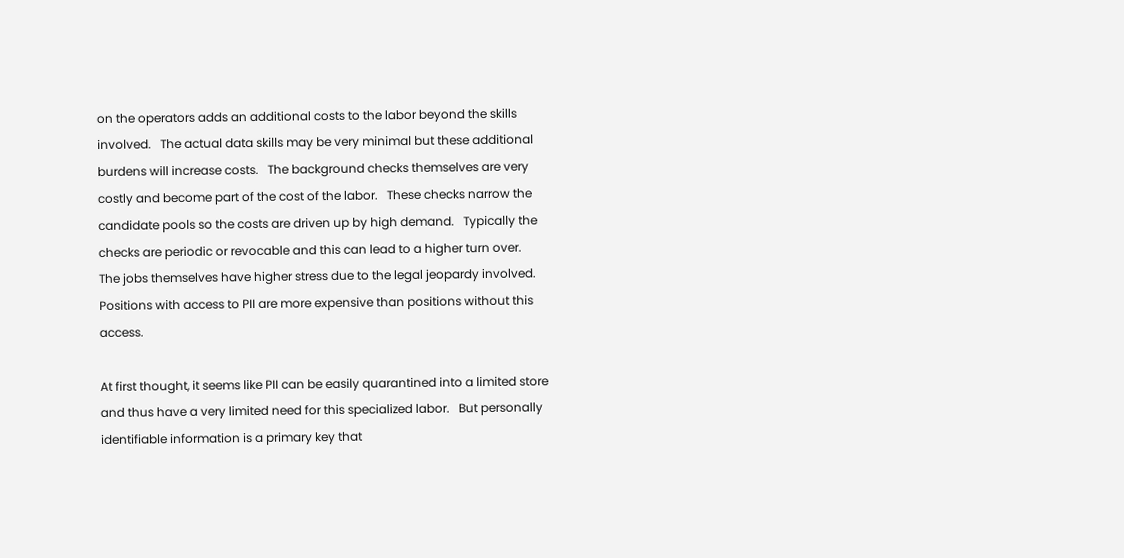on the operators adds an additional costs to the labor beyond the skills involved.   The actual data skills may be very minimal but these additional burdens will increase costs.   The background checks themselves are very costly and become part of the cost of the labor.   These checks narrow the candidate pools so the costs are driven up by high demand.   Typically the checks are periodic or revocable and this can lead to a higher turn over.   The jobs themselves have higher stress due to the legal jeopardy involved.    Positions with access to PII are more expensive than positions without this access.

At first thought, it seems like PII can be easily quarantined into a limited store and thus have a very limited need for this specialized labor.   But personally identifiable information is a primary key that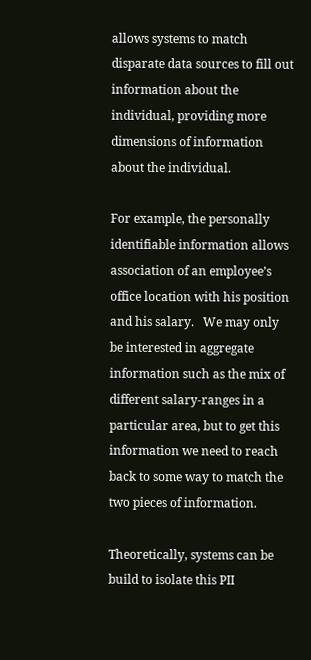allows systems to match disparate data sources to fill out information about the individual, providing more dimensions of information about the individual.

For example, the personally identifiable information allows association of an employee’s office location with his position and his salary.   We may only be interested in aggregate information such as the mix of different salary-ranges in a particular area, but to get this information we need to reach back to some way to match the two pieces of information.

Theoretically, systems can be build to isolate this PII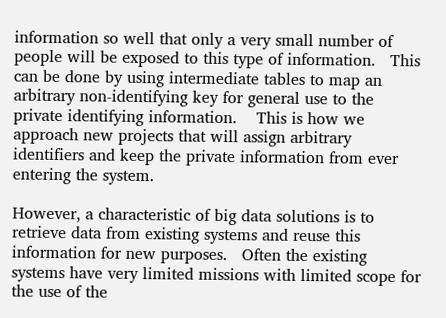information so well that only a very small number of people will be exposed to this type of information.   This can be done by using intermediate tables to map an arbitrary non-identifying key for general use to the private identifying information.    This is how we approach new projects that will assign arbitrary identifiers and keep the private information from ever entering the system.

However, a characteristic of big data solutions is to retrieve data from existing systems and reuse this information for new purposes.   Often the existing systems have very limited missions with limited scope for the use of the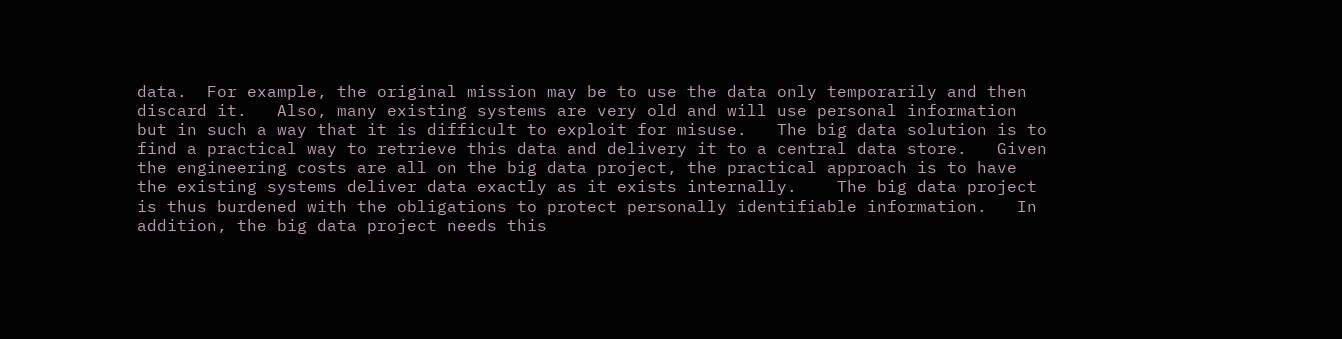data.  For example, the original mission may be to use the data only temporarily and then discard it.   Also, many existing systems are very old and will use personal information but in such a way that it is difficult to exploit for misuse.   The big data solution is to find a practical way to retrieve this data and delivery it to a central data store.   Given the engineering costs are all on the big data project, the practical approach is to have the existing systems deliver data exactly as it exists internally.    The big data project is thus burdened with the obligations to protect personally identifiable information.   In addition, the big data project needs this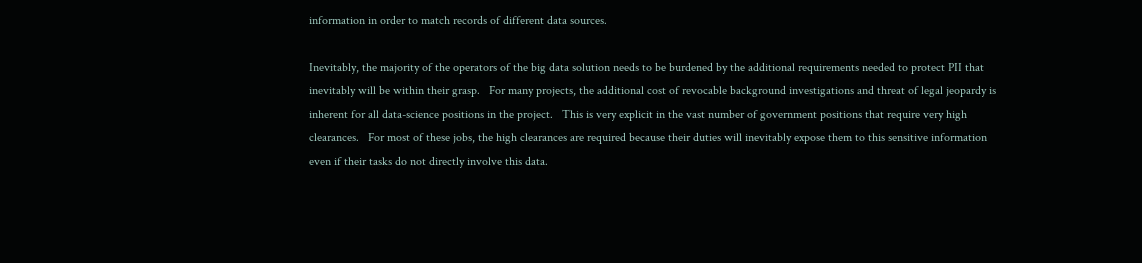information in order to match records of different data sources.

Inevitably, the majority of the operators of the big data solution needs to be burdened by the additional requirements needed to protect PII that inevitably will be within their grasp.   For many projects, the additional cost of revocable background investigations and threat of legal jeopardy is inherent for all data-science positions in the project.   This is very explicit in the vast number of government positions that require very high clearances.   For most of these jobs, the high clearances are required because their duties will inevitably expose them to this sensitive information even if their tasks do not directly involve this data.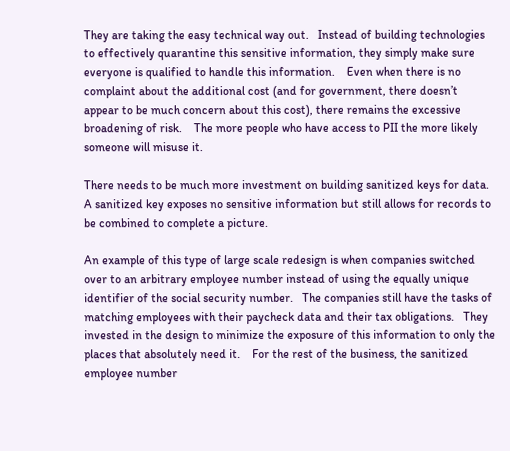They are taking the easy technical way out.   Instead of building technologies to effectively quarantine this sensitive information, they simply make sure everyone is qualified to handle this information.    Even when there is no complaint about the additional cost (and for government, there doesn’t appear to be much concern about this cost), there remains the excessive broadening of risk.    The more people who have access to PII the more likely someone will misuse it.

There needs to be much more investment on building sanitized keys for data.   A sanitized key exposes no sensitive information but still allows for records to be combined to complete a picture.

An example of this type of large scale redesign is when companies switched over to an arbitrary employee number instead of using the equally unique identifier of the social security number.   The companies still have the tasks of matching employees with their paycheck data and their tax obligations.   They invested in the design to minimize the exposure of this information to only the places that absolutely need it.    For the rest of the business, the sanitized employee number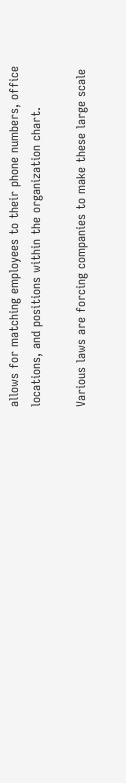allows for matching employees to their phone numbers, office locations, and positions within the organization chart.

Various laws are forcing companies to make these large scale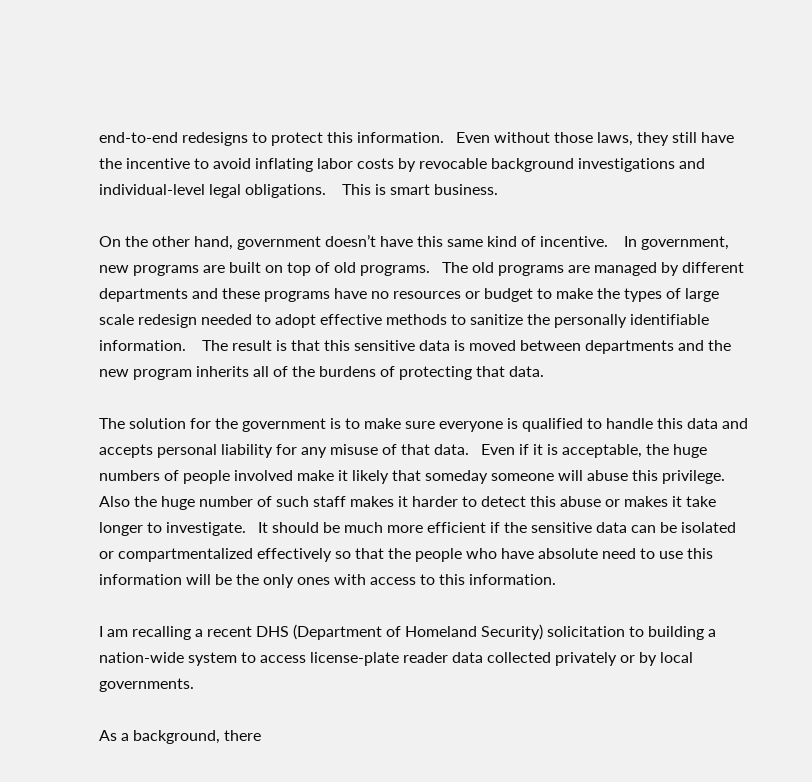end-to-end redesigns to protect this information.   Even without those laws, they still have the incentive to avoid inflating labor costs by revocable background investigations and individual-level legal obligations.    This is smart business.

On the other hand, government doesn’t have this same kind of incentive.    In government, new programs are built on top of old programs.   The old programs are managed by different departments and these programs have no resources or budget to make the types of large scale redesign needed to adopt effective methods to sanitize the personally identifiable information.    The result is that this sensitive data is moved between departments and the new program inherits all of the burdens of protecting that data.

The solution for the government is to make sure everyone is qualified to handle this data and accepts personal liability for any misuse of that data.   Even if it is acceptable, the huge numbers of people involved make it likely that someday someone will abuse this privilege.  Also the huge number of such staff makes it harder to detect this abuse or makes it take longer to investigate.   It should be much more efficient if the sensitive data can be isolated or compartmentalized effectively so that the people who have absolute need to use this information will be the only ones with access to this information.

I am recalling a recent DHS (Department of Homeland Security) solicitation to building a nation-wide system to access license-plate reader data collected privately or by local governments.

As a background, there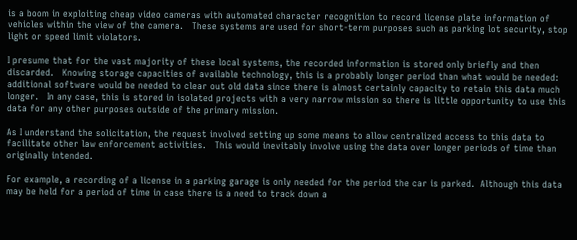is a boom in exploiting cheap video cameras with automated character recognition to record license plate information of vehicles within the view of the camera.   These systems are used for short-term purposes such as parking lot security, stop light or speed limit violators.

I presume that for the vast majority of these local systems, the recorded information is stored only briefly and then discarded.   Knowing storage capacities of available technology, this is a probably longer period than what would be needed: additional software would be needed to clear out old data since there is almost certainly capacity to retain this data much longer.   In any case, this is stored in isolated projects with a very narrow mission so there is little opportunity to use this data for any other purposes outside of the primary mission.

As I understand the solicitation, the request involved setting up some means to allow centralized access to this data to facilitate other law enforcement activities.   This would inevitably involve using the data over longer periods of time than originally intended.

For example, a recording of a license in a parking garage is only needed for the period the car is parked.  Although this data may be held for a period of time in case there is a need to track down a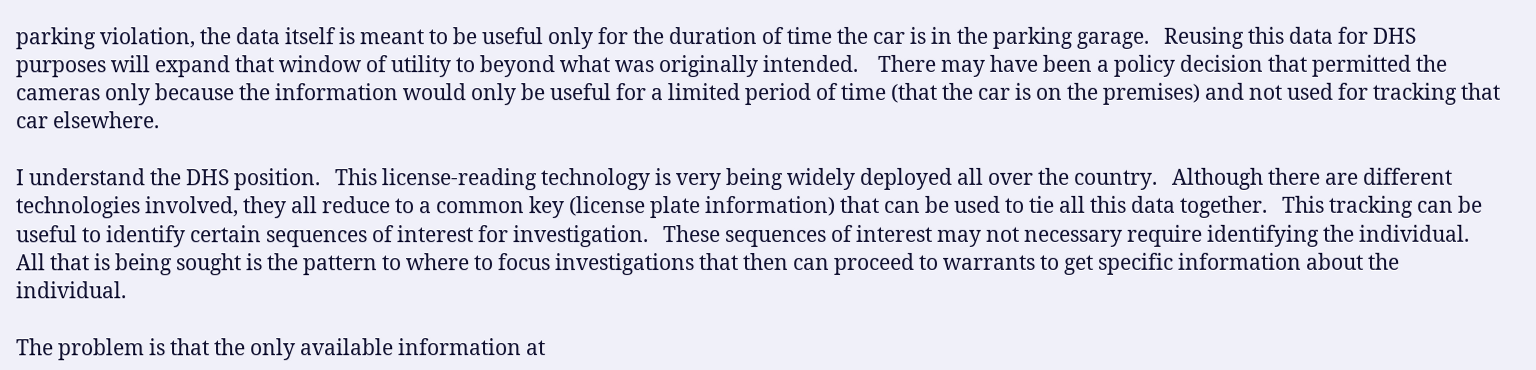parking violation, the data itself is meant to be useful only for the duration of time the car is in the parking garage.   Reusing this data for DHS purposes will expand that window of utility to beyond what was originally intended.    There may have been a policy decision that permitted the cameras only because the information would only be useful for a limited period of time (that the car is on the premises) and not used for tracking that car elsewhere.

I understand the DHS position.   This license-reading technology is very being widely deployed all over the country.   Although there are different technologies involved, they all reduce to a common key (license plate information) that can be used to tie all this data together.   This tracking can be useful to identify certain sequences of interest for investigation.   These sequences of interest may not necessary require identifying the individual.   All that is being sought is the pattern to where to focus investigations that then can proceed to warrants to get specific information about the individual.

The problem is that the only available information at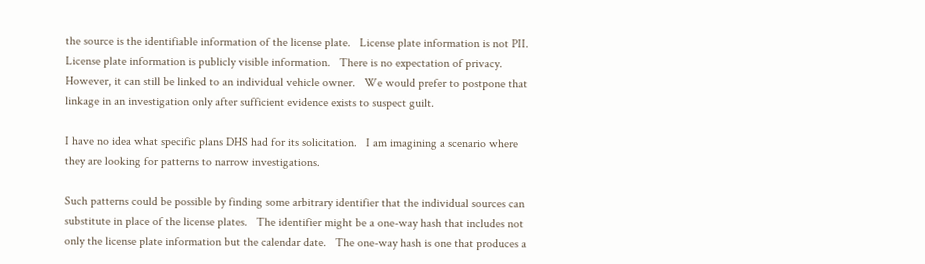the source is the identifiable information of the license plate.   License plate information is not PII.  License plate information is publicly visible information.   There is no expectation of privacy.   However, it can still be linked to an individual vehicle owner.   We would prefer to postpone that linkage in an investigation only after sufficient evidence exists to suspect guilt.

I have no idea what specific plans DHS had for its solicitation.   I am imagining a scenario where they are looking for patterns to narrow investigations.

Such patterns could be possible by finding some arbitrary identifier that the individual sources can substitute in place of the license plates.   The identifier might be a one-way hash that includes not only the license plate information but the calendar date.   The one-way hash is one that produces a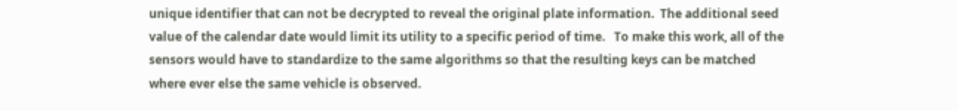unique identifier that can not be decrypted to reveal the original plate information.  The additional seed value of the calendar date would limit its utility to a specific period of time.   To make this work, all of the sensors would have to standardize to the same algorithms so that the resulting keys can be matched where ever else the same vehicle is observed.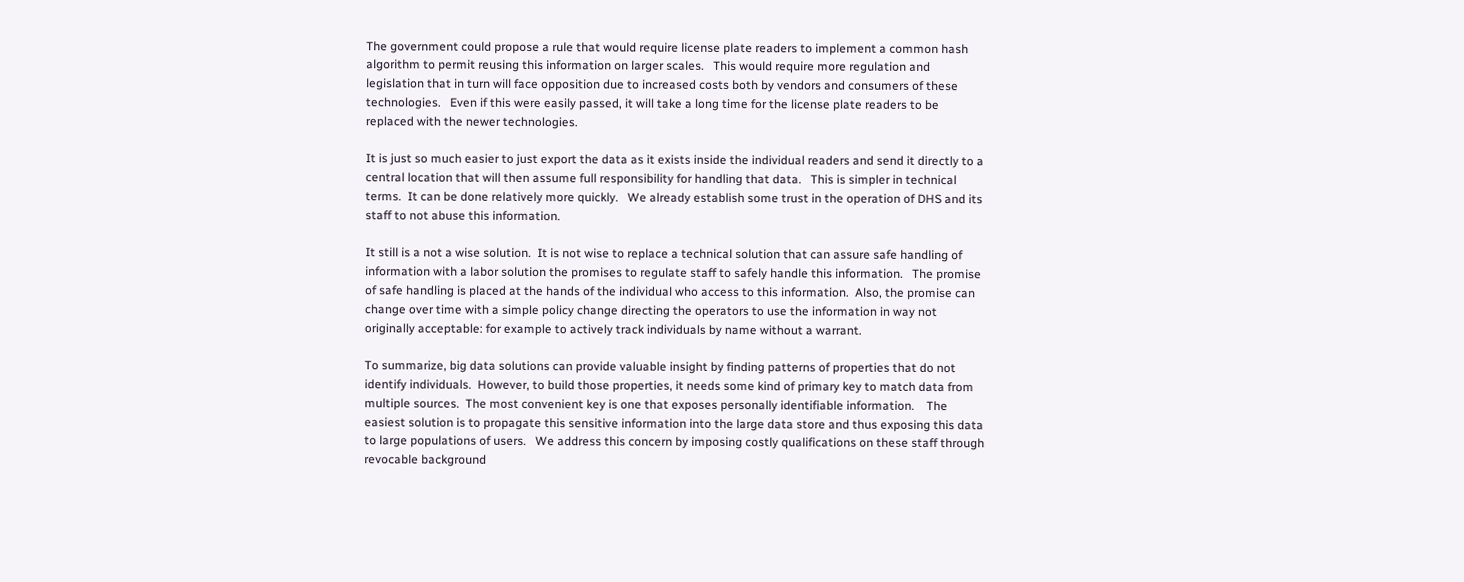The government could propose a rule that would require license plate readers to implement a common hash algorithm to permit reusing this information on larger scales.   This would require more regulation and legislation that in turn will face opposition due to increased costs both by vendors and consumers of these technologies.   Even if this were easily passed, it will take a long time for the license plate readers to be replaced with the newer technologies.

It is just so much easier to just export the data as it exists inside the individual readers and send it directly to a central location that will then assume full responsibility for handling that data.   This is simpler in technical terms.  It can be done relatively more quickly.   We already establish some trust in the operation of DHS and its staff to not abuse this information.

It still is a not a wise solution.  It is not wise to replace a technical solution that can assure safe handling of information with a labor solution the promises to regulate staff to safely handle this information.   The promise of safe handling is placed at the hands of the individual who access to this information.  Also, the promise can change over time with a simple policy change directing the operators to use the information in way not originally acceptable: for example to actively track individuals by name without a warrant.

To summarize, big data solutions can provide valuable insight by finding patterns of properties that do not identify individuals.  However, to build those properties, it needs some kind of primary key to match data from multiple sources.  The most convenient key is one that exposes personally identifiable information.    The easiest solution is to propagate this sensitive information into the large data store and thus exposing this data to large populations of users.   We address this concern by imposing costly qualifications on these staff through revocable background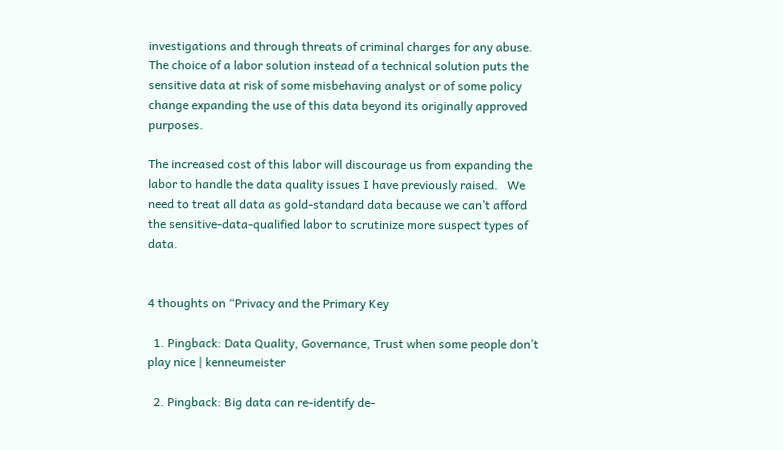investigations and through threats of criminal charges for any abuse.   The choice of a labor solution instead of a technical solution puts the sensitive data at risk of some misbehaving analyst or of some policy change expanding the use of this data beyond its originally approved purposes.

The increased cost of this labor will discourage us from expanding the labor to handle the data quality issues I have previously raised.   We need to treat all data as gold-standard data because we can’t afford the sensitive-data-qualified labor to scrutinize more suspect types of data.


4 thoughts on “Privacy and the Primary Key

  1. Pingback: Data Quality, Governance, Trust when some people don’t play nice | kenneumeister

  2. Pingback: Big data can re-identify de-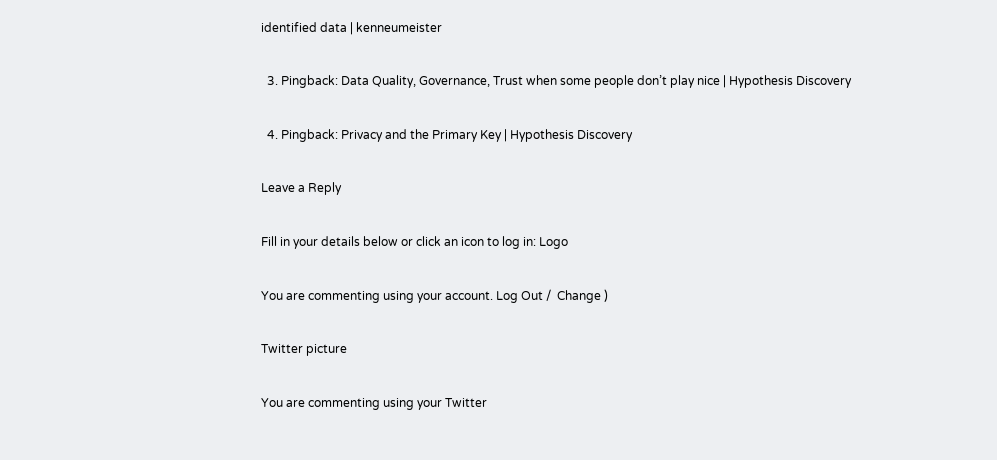identified data | kenneumeister

  3. Pingback: Data Quality, Governance, Trust when some people don’t play nice | Hypothesis Discovery

  4. Pingback: Privacy and the Primary Key | Hypothesis Discovery

Leave a Reply

Fill in your details below or click an icon to log in: Logo

You are commenting using your account. Log Out /  Change )

Twitter picture

You are commenting using your Twitter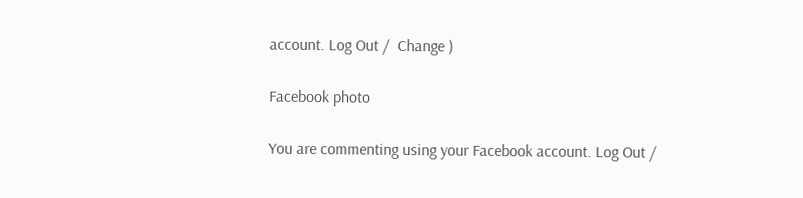account. Log Out /  Change )

Facebook photo

You are commenting using your Facebook account. Log Out /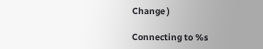Change )

Connecting to %s